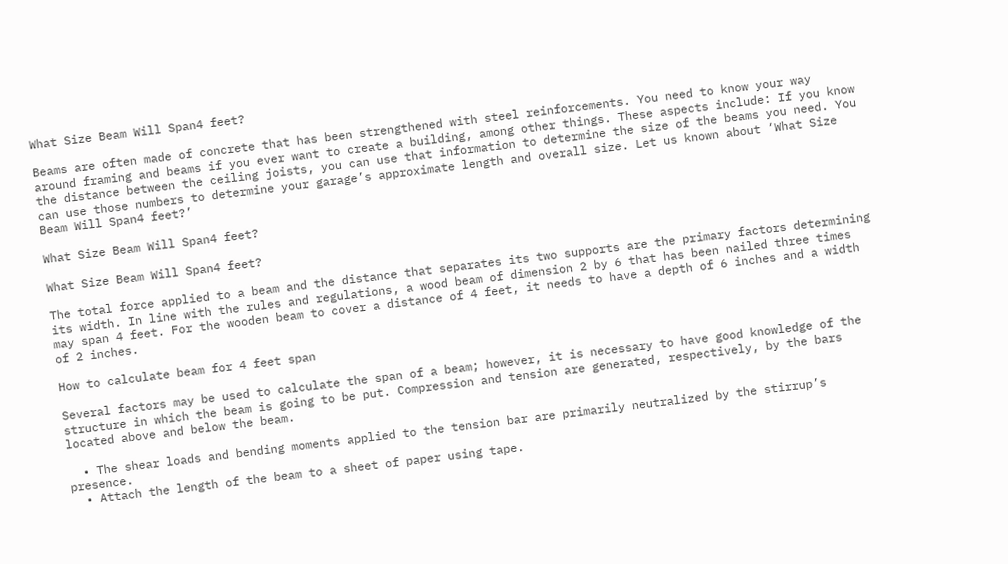What Size Beam Will Span4 feet?

Beams are often made of concrete that has been strengthened with steel reinforcements. You need to know your way around framing and beams if you ever want to create a building, among other things. These aspects include: If you know the distance between the ceiling joists, you can use that information to determine the size of the beams you need. You can use those numbers to determine your garage’s approximate length and overall size. Let us known about ‘What Size Beam Will Span4 feet?’

What Size Beam Will Span4 feet?

What Size Beam Will Span4 feet?

The total force applied to a beam and the distance that separates its two supports are the primary factors determining its width. In line with the rules and regulations, a wood beam of dimension 2 by 6 that has been nailed three times may span 4 feet. For the wooden beam to cover a distance of 4 feet, it needs to have a depth of 6 inches and a width of 2 inches.

How to calculate beam for 4 feet span

Several factors may be used to calculate the span of a beam; however, it is necessary to have good knowledge of the structure in which the beam is going to be put. Compression and tension are generated, respectively, by the bars located above and below the beam.

  • The shear loads and bending moments applied to the tension bar are primarily neutralized by the stirrup’s presence.
  • Attach the length of the beam to a sheet of paper using tape.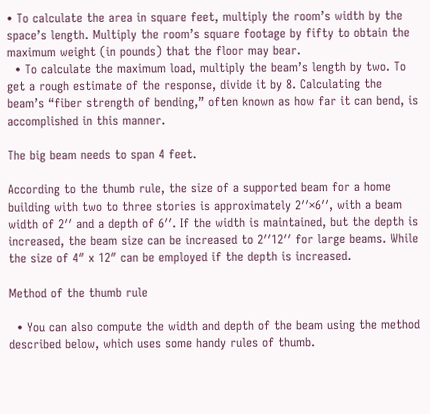• To calculate the area in square feet, multiply the room’s width by the space’s length. Multiply the room’s square footage by fifty to obtain the maximum weight (in pounds) that the floor may bear.
  • To calculate the maximum load, multiply the beam’s length by two. To get a rough estimate of the response, divide it by 8. Calculating the beam’s “fiber strength of bending,” often known as how far it can bend, is accomplished in this manner.

The big beam needs to span 4 feet.

According to the thumb rule, the size of a supported beam for a home building with two to three stories is approximately 2′′×6′′, with a beam width of 2′′ and a depth of 6′′. If the width is maintained, but the depth is increased, the beam size can be increased to 2′′12′′ for large beams. While the size of 4″ x 12″ can be employed if the depth is increased.

Method of the thumb rule

  • You can also compute the width and depth of the beam using the method described below, which uses some handy rules of thumb.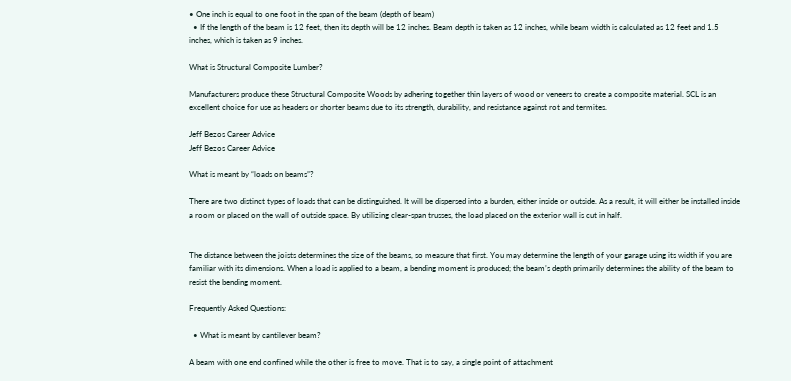• One inch is equal to one foot in the span of the beam (depth of beam)
  • If the length of the beam is 12 feet, then its depth will be 12 inches. Beam depth is taken as 12 inches, while beam width is calculated as 12 feet and 1.5 inches, which is taken as 9 inches.

What is Structural Composite Lumber?

Manufacturers produce these Structural Composite Woods by adhering together thin layers of wood or veneers to create a composite material. SCL is an excellent choice for use as headers or shorter beams due to its strength, durability, and resistance against rot and termites.

Jeff Bezos Career Advice
Jeff Bezos Career Advice

What is meant by “loads on beams”?

There are two distinct types of loads that can be distinguished. It will be dispersed into a burden, either inside or outside. As a result, it will either be installed inside a room or placed on the wall of outside space. By utilizing clear-span trusses, the load placed on the exterior wall is cut in half.


The distance between the joists determines the size of the beams, so measure that first. You may determine the length of your garage using its width if you are familiar with its dimensions. When a load is applied to a beam, a bending moment is produced; the beam’s depth primarily determines the ability of the beam to resist the bending moment.

Frequently Asked Questions:

  • What is meant by cantilever beam?

A beam with one end confined while the other is free to move. That is to say, a single point of attachment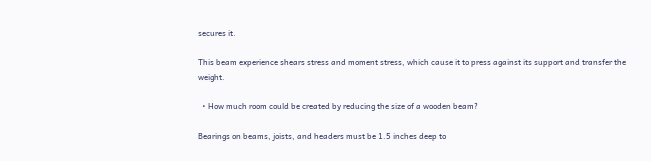secures it.

This beam experience shears stress and moment stress, which cause it to press against its support and transfer the weight.

  • How much room could be created by reducing the size of a wooden beam?

Bearings on beams, joists, and headers must be 1.5 inches deep to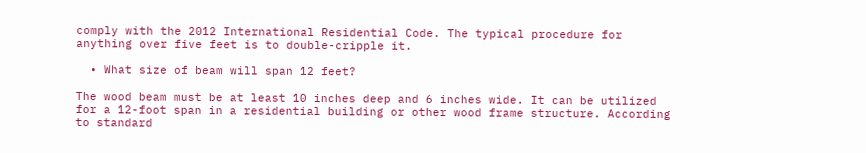comply with the 2012 International Residential Code. The typical procedure for anything over five feet is to double-cripple it.

  • What size of beam will span 12 feet?

The wood beam must be at least 10 inches deep and 6 inches wide. It can be utilized for a 12-foot span in a residential building or other wood frame structure. According to standard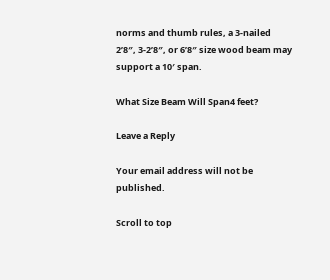norms and thumb rules, a 3-nailed 2’8″, 3-2’8″, or 6’8″ size wood beam may support a 10′ span.

What Size Beam Will Span4 feet?

Leave a Reply

Your email address will not be published.

Scroll to top